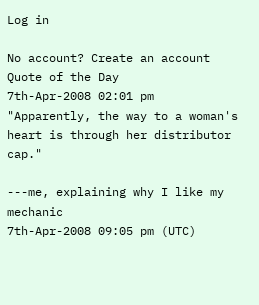Log in

No account? Create an account
Quote of the Day
7th-Apr-2008 02:01 pm
"Apparently, the way to a woman's heart is through her distributor cap."

---me, explaining why I like my mechanic
7th-Apr-2008 09:05 pm (UTC)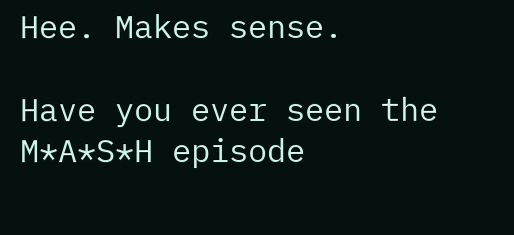Hee. Makes sense.

Have you ever seen the M*A*S*H episode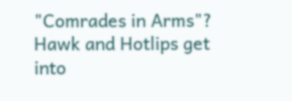"Comrades in Arms"? Hawk and Hotlips get into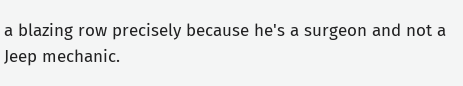a blazing row precisely because he's a surgeon and not a Jeep mechanic.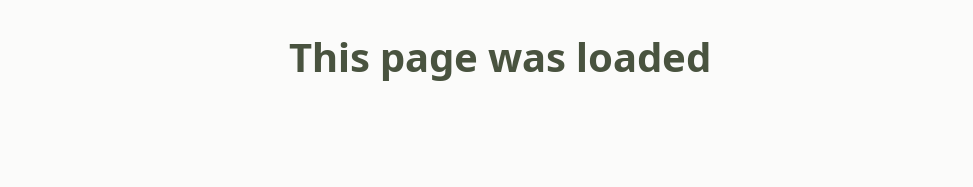This page was loaded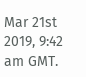Mar 21st 2019, 9:42 am GMT.